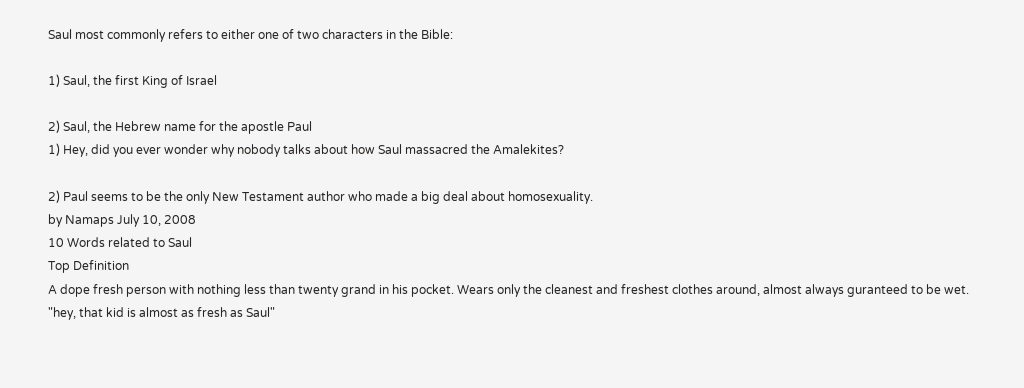Saul most commonly refers to either one of two characters in the Bible:

1) Saul, the first King of Israel

2) Saul, the Hebrew name for the apostle Paul
1) Hey, did you ever wonder why nobody talks about how Saul massacred the Amalekites?

2) Paul seems to be the only New Testament author who made a big deal about homosexuality.
by Namaps July 10, 2008
10 Words related to Saul
Top Definition
A dope fresh person with nothing less than twenty grand in his pocket. Wears only the cleanest and freshest clothes around, almost always guranteed to be wet.
"hey, that kid is almost as fresh as Saul"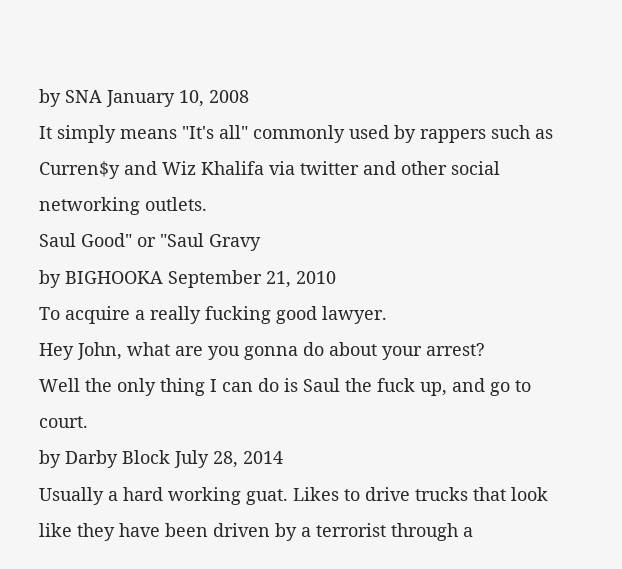by SNA January 10, 2008
It simply means "It's all" commonly used by rappers such as Curren$y and Wiz Khalifa via twitter and other social networking outlets.
Saul Good" or "Saul Gravy
by BIGHOOKA September 21, 2010
To acquire a really fucking good lawyer.
Hey John, what are you gonna do about your arrest?
Well the only thing I can do is Saul the fuck up, and go to court.
by Darby Block July 28, 2014
Usually a hard working guat. Likes to drive trucks that look like they have been driven by a terrorist through a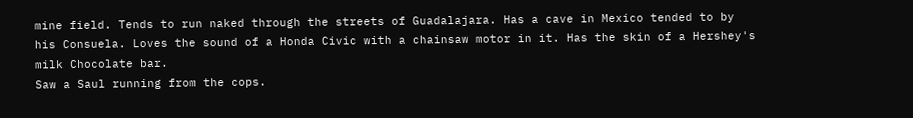mine field. Tends to run naked through the streets of Guadalajara. Has a cave in Mexico tended to by his Consuela. Loves the sound of a Honda Civic with a chainsaw motor in it. Has the skin of a Hershey's milk Chocolate bar.
Saw a Saul running from the cops.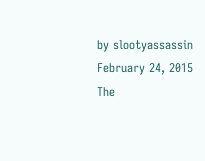by slootyassassin February 24, 2015
The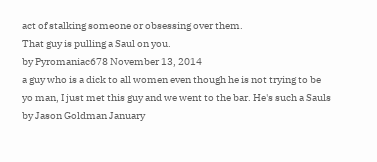act of stalking someone or obsessing over them.
That guy is pulling a Saul on you.
by Pyromaniac678 November 13, 2014
a guy who is a dick to all women even though he is not trying to be
yo man, I just met this guy and we went to the bar. He's such a Sauls
by Jason Goldman January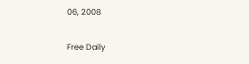06, 2008

Free Daily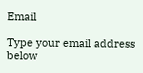Email

Type your email address below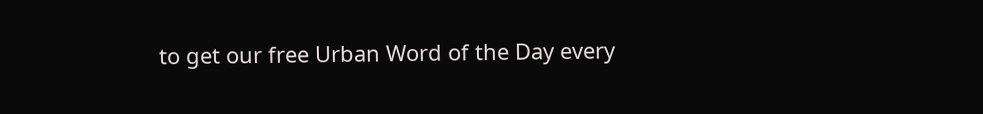to get our free Urban Word of the Day every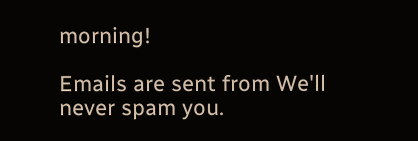morning!

Emails are sent from We'll never spam you.